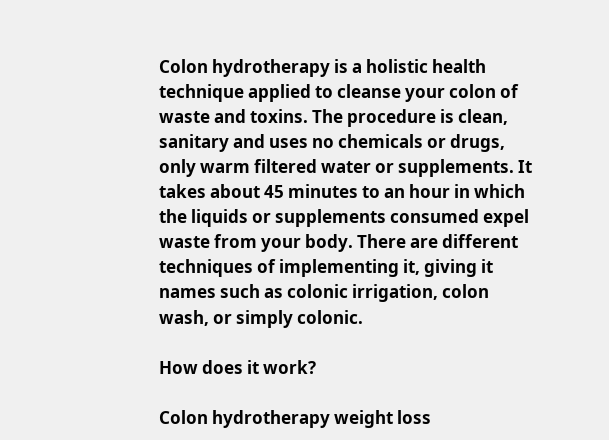Colon hydrotherapy is a holistic health technique applied to cleanse your colon of waste and toxins. The procedure is clean, sanitary and uses no chemicals or drugs, only warm filtered water or supplements. It takes about 45 minutes to an hour in which the liquids or supplements consumed expel waste from your body. There are different techniques of implementing it, giving it names such as colonic irrigation, colon wash, or simply colonic.

How does it work?

Colon hydrotherapy weight loss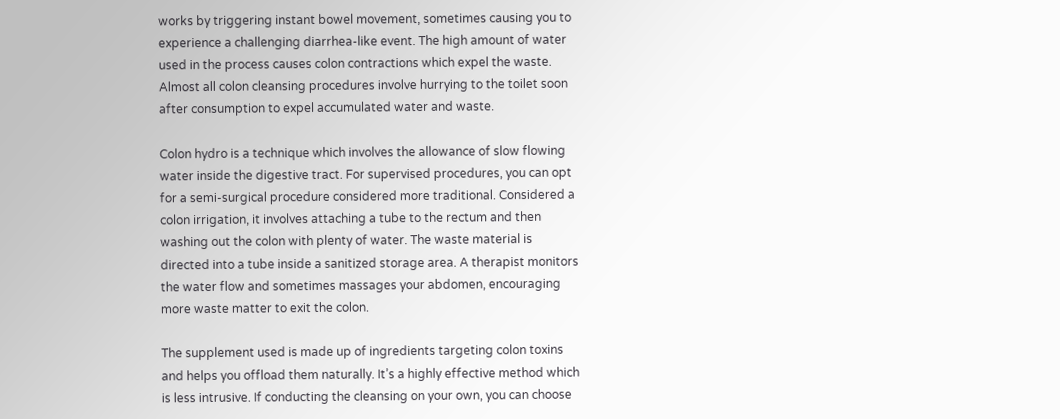works by triggering instant bowel movement, sometimes causing you to experience a challenging diarrhea-like event. The high amount of water used in the process causes colon contractions which expel the waste. Almost all colon cleansing procedures involve hurrying to the toilet soon after consumption to expel accumulated water and waste.

Colon hydro is a technique which involves the allowance of slow flowing water inside the digestive tract. For supervised procedures, you can opt for a semi-surgical procedure considered more traditional. Considered a colon irrigation, it involves attaching a tube to the rectum and then washing out the colon with plenty of water. The waste material is directed into a tube inside a sanitized storage area. A therapist monitors the water flow and sometimes massages your abdomen, encouraging more waste matter to exit the colon.

The supplement used is made up of ingredients targeting colon toxins and helps you offload them naturally. It’s a highly effective method which is less intrusive. If conducting the cleansing on your own, you can choose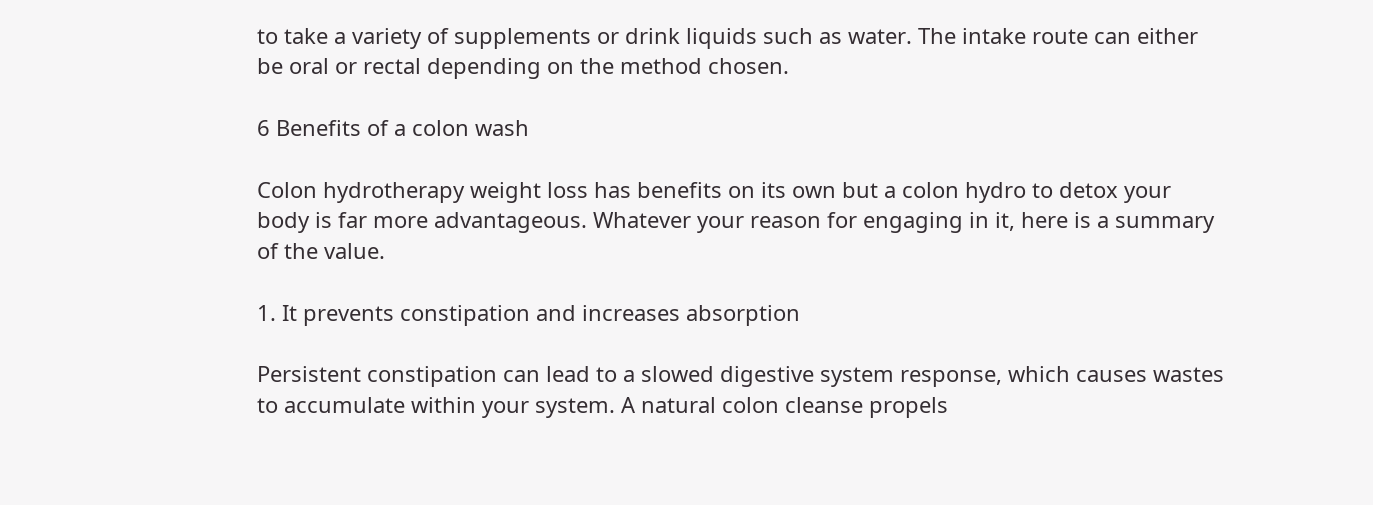to take a variety of supplements or drink liquids such as water. The intake route can either be oral or rectal depending on the method chosen.

6 Benefits of a colon wash

Colon hydrotherapy weight loss has benefits on its own but a colon hydro to detox your body is far more advantageous. Whatever your reason for engaging in it, here is a summary of the value.

1. It prevents constipation and increases absorption

Persistent constipation can lead to a slowed digestive system response, which causes wastes to accumulate within your system. A natural colon cleanse propels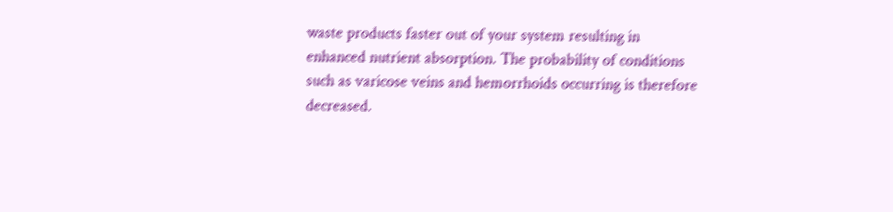waste products faster out of your system resulting in enhanced nutrient absorption. The probability of conditions such as varicose veins and hemorrhoids occurring is therefore decreased.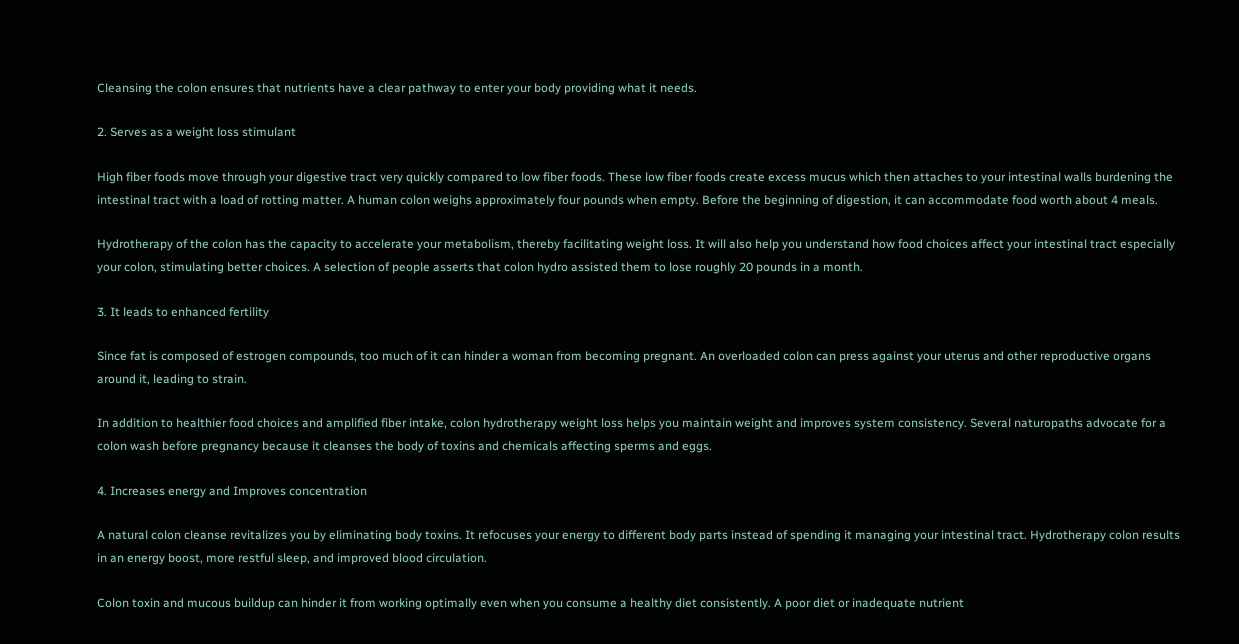Cleansing the colon ensures that nutrients have a clear pathway to enter your body providing what it needs.

2. Serves as a weight loss stimulant

High fiber foods move through your digestive tract very quickly compared to low fiber foods. These low fiber foods create excess mucus which then attaches to your intestinal walls burdening the intestinal tract with a load of rotting matter. A human colon weighs approximately four pounds when empty. Before the beginning of digestion, it can accommodate food worth about 4 meals.

Hydrotherapy of the colon has the capacity to accelerate your metabolism, thereby facilitating weight loss. It will also help you understand how food choices affect your intestinal tract especially your colon, stimulating better choices. A selection of people asserts that colon hydro assisted them to lose roughly 20 pounds in a month.

3. It leads to enhanced fertility

Since fat is composed of estrogen compounds, too much of it can hinder a woman from becoming pregnant. An overloaded colon can press against your uterus and other reproductive organs around it, leading to strain.

In addition to healthier food choices and amplified fiber intake, colon hydrotherapy weight loss helps you maintain weight and improves system consistency. Several naturopaths advocate for a colon wash before pregnancy because it cleanses the body of toxins and chemicals affecting sperms and eggs.

4. Increases energy and Improves concentration

A natural colon cleanse revitalizes you by eliminating body toxins. It refocuses your energy to different body parts instead of spending it managing your intestinal tract. Hydrotherapy colon results in an energy boost, more restful sleep, and improved blood circulation.

Colon toxin and mucous buildup can hinder it from working optimally even when you consume a healthy diet consistently. A poor diet or inadequate nutrient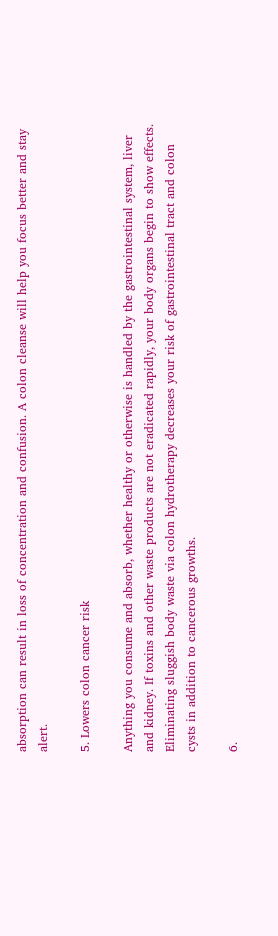absorption can result in loss of concentration and confusion. A colon cleanse will help you focus better and stay alert.

5. Lowers colon cancer risk

Anything you consume and absorb, whether healthy or otherwise is handled by the gastrointestinal system, liver and kidney. If toxins and other waste products are not eradicated rapidly, your body organs begin to show effects. Eliminating sluggish body waste via colon hydrotherapy decreases your risk of gastrointestinal tract and colon cysts in addition to cancerous growths.

6.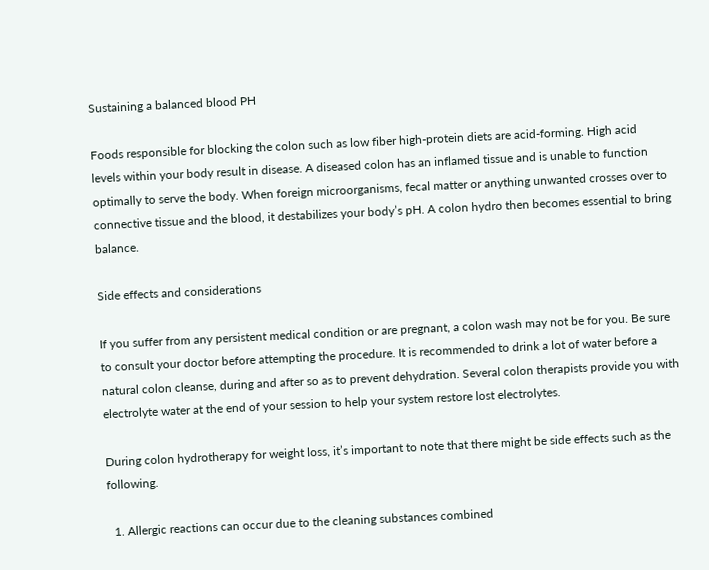Sustaining a balanced blood PH

Foods responsible for blocking the colon such as low fiber high-protein diets are acid-forming. High acid levels within your body result in disease. A diseased colon has an inflamed tissue and is unable to function optimally to serve the body. When foreign microorganisms, fecal matter or anything unwanted crosses over to connective tissue and the blood, it destabilizes your body’s pH. A colon hydro then becomes essential to bring balance.

Side effects and considerations

If you suffer from any persistent medical condition or are pregnant, a colon wash may not be for you. Be sure to consult your doctor before attempting the procedure. It is recommended to drink a lot of water before a natural colon cleanse, during and after so as to prevent dehydration. Several colon therapists provide you with electrolyte water at the end of your session to help your system restore lost electrolytes.

During colon hydrotherapy for weight loss, it’s important to note that there might be side effects such as the following.

  1. Allergic reactions can occur due to the cleaning substances combined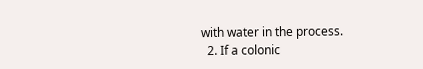with water in the process.
  2. If a colonic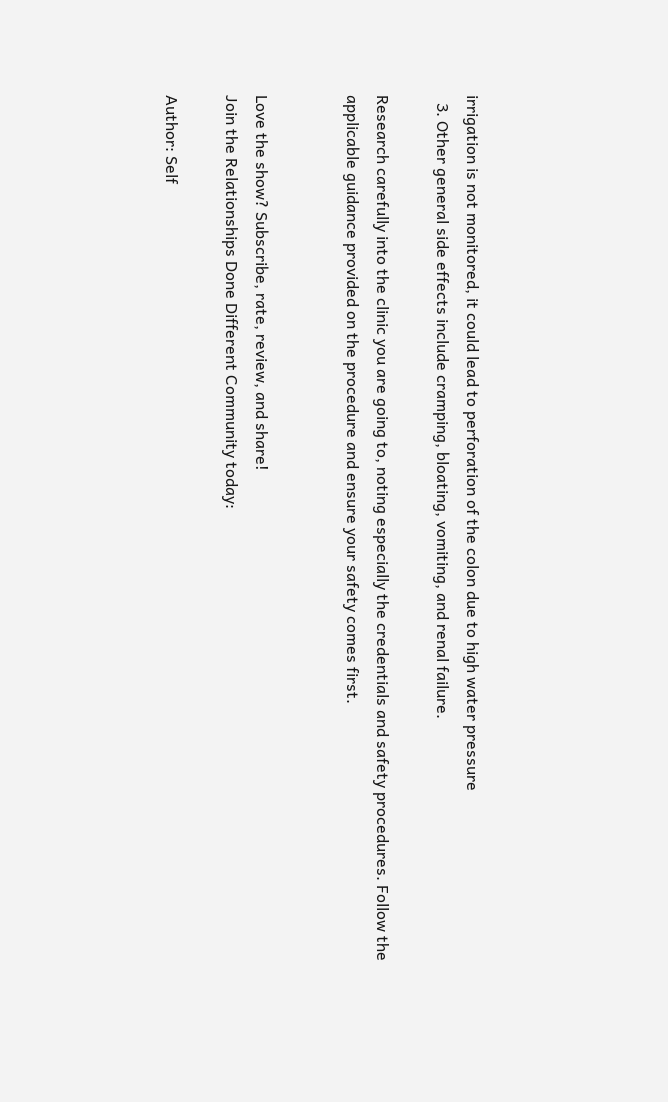irrigation is not monitored, it could lead to perforation of the colon due to high water pressure
  3. Other general side effects include cramping, bloating, vomiting, and renal failure.

Research carefully into the clinic you are going to, noting especially the credentials and safety procedures. Follow the applicable guidance provided on the procedure and ensure your safety comes first.


Love the show? Subscribe, rate, review, and share!
Join the Relationships Done Different Community today:

Author: Self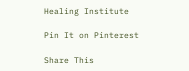Healing Institute

Pin It on Pinterest

Share This